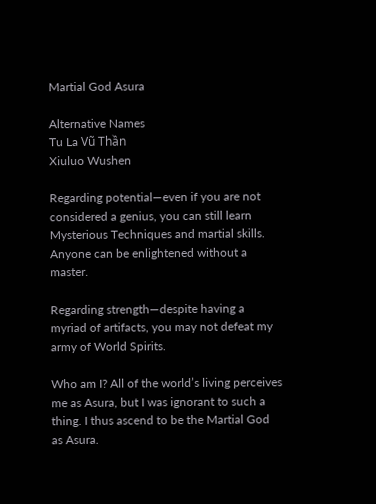Martial God Asura

Alternative Names
Tu La Vũ Thần
Xiuluo Wushen

Regarding potential—even if you are not considered a genius, you can still learn Mysterious Techniques and martial skills. Anyone can be enlightened without a master.

Regarding strength—despite having a myriad of artifacts, you may not defeat my army of World Spirits.

Who am I? All of the world’s living perceives me as Asura, but I was ignorant to such a thing. I thus ascend to be the Martial God as Asura.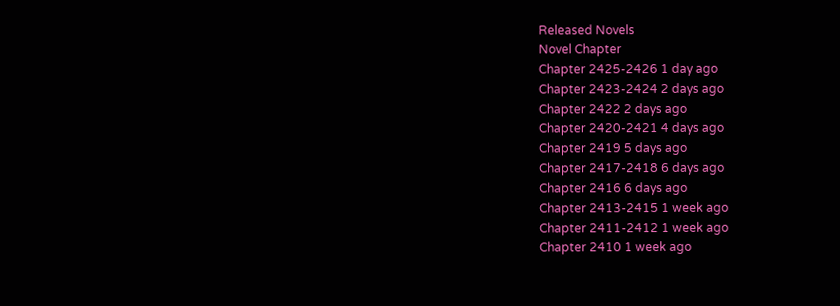Released Novels
Novel Chapter
Chapter 2425-2426 1 day ago
Chapter 2423-2424 2 days ago
Chapter 2422 2 days ago
Chapter 2420-2421 4 days ago
Chapter 2419 5 days ago
Chapter 2417-2418 6 days ago
Chapter 2416 6 days ago
Chapter 2413-2415 1 week ago
Chapter 2411-2412 1 week ago
Chapter 2410 1 week ago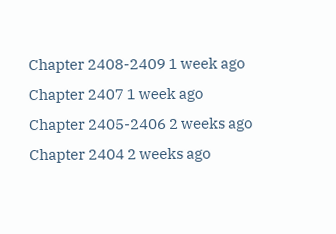Chapter 2408-2409 1 week ago
Chapter 2407 1 week ago
Chapter 2405-2406 2 weeks ago
Chapter 2404 2 weeks ago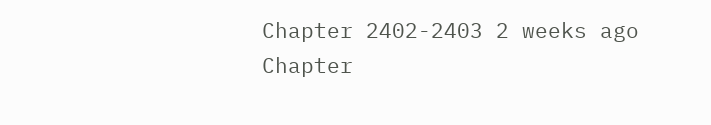Chapter 2402-2403 2 weeks ago
Chapter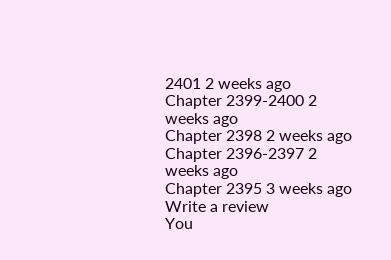2401 2 weeks ago
Chapter 2399-2400 2 weeks ago
Chapter 2398 2 weeks ago
Chapter 2396-2397 2 weeks ago
Chapter 2395 3 weeks ago
Write a review
You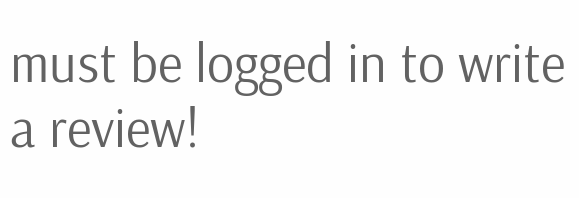must be logged in to write a review!